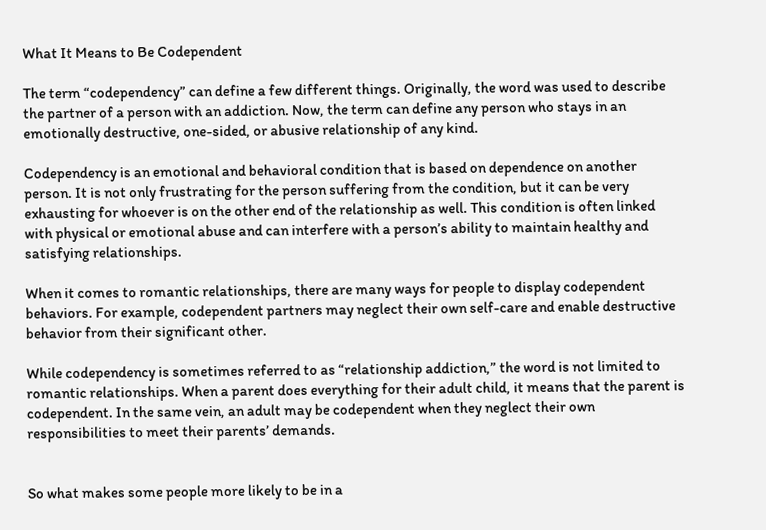What It Means to Be Codependent

The term “codependency” can define a few different things. Originally, the word was used to describe the partner of a person with an addiction. Now, the term can define any person who stays in an emotionally destructive, one-sided, or abusive relationship of any kind.

Codependency is an emotional and behavioral condition that is based on dependence on another person. It is not only frustrating for the person suffering from the condition, but it can be very exhausting for whoever is on the other end of the relationship as well. This condition is often linked with physical or emotional abuse and can interfere with a person’s ability to maintain healthy and satisfying relationships.

When it comes to romantic relationships, there are many ways for people to display codependent behaviors. For example, codependent partners may neglect their own self-care and enable destructive behavior from their significant other.

While codependency is sometimes referred to as “relationship addiction,” the word is not limited to romantic relationships. When a parent does everything for their adult child, it means that the parent is codependent. In the same vein, an adult may be codependent when they neglect their own responsibilities to meet their parents’ demands.


So what makes some people more likely to be in a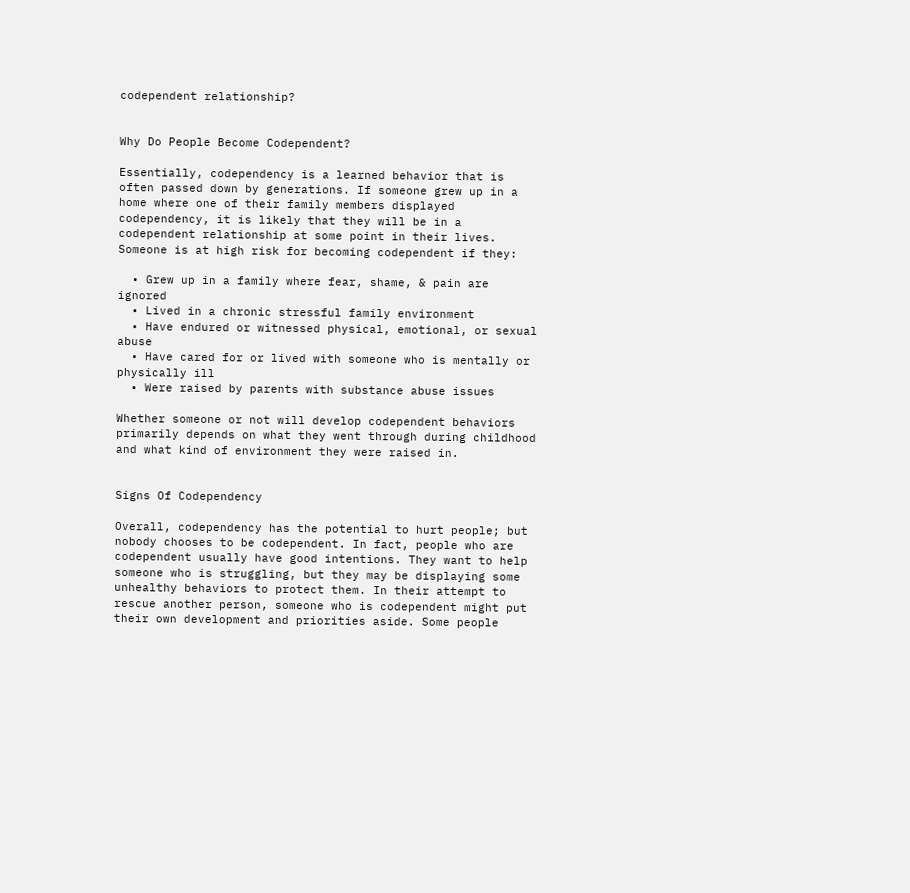codependent relationship?


Why Do People Become Codependent?

Essentially, codependency is a learned behavior that is often passed down by generations. If someone grew up in a home where one of their family members displayed codependency, it is likely that they will be in a codependent relationship at some point in their lives. Someone is at high risk for becoming codependent if they:

  • Grew up in a family where fear, shame, & pain are ignored
  • Lived in a chronic stressful family environment
  • Have endured or witnessed physical, emotional, or sexual abuse
  • Have cared for or lived with someone who is mentally or physically ill
  • Were raised by parents with substance abuse issues

Whether someone or not will develop codependent behaviors primarily depends on what they went through during childhood and what kind of environment they were raised in.


Signs Of Codependency

Overall, codependency has the potential to hurt people; but nobody chooses to be codependent. In fact, people who are codependent usually have good intentions. They want to help someone who is struggling, but they may be displaying some unhealthy behaviors to protect them. In their attempt to rescue another person, someone who is codependent might put their own development and priorities aside. Some people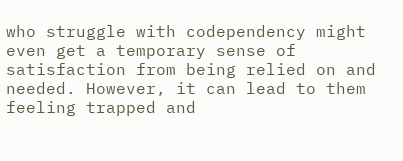who struggle with codependency might even get a temporary sense of satisfaction from being relied on and needed. However, it can lead to them feeling trapped and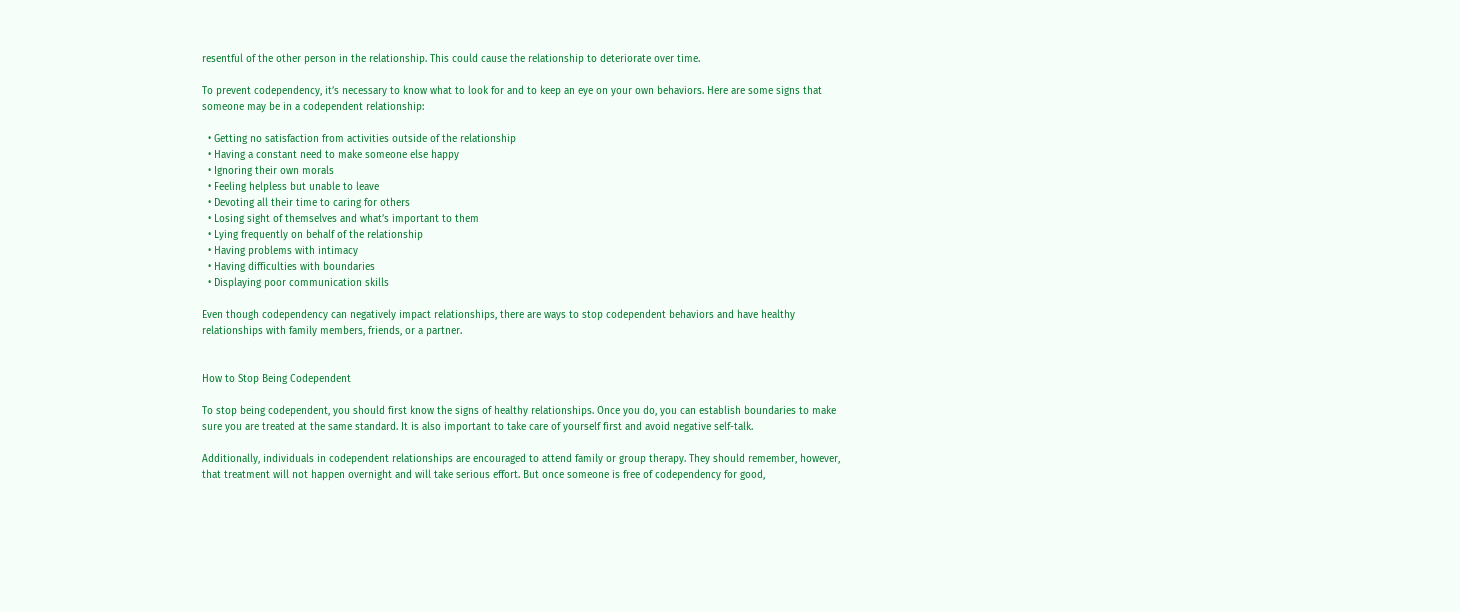resentful of the other person in the relationship. This could cause the relationship to deteriorate over time.

To prevent codependency, it’s necessary to know what to look for and to keep an eye on your own behaviors. Here are some signs that someone may be in a codependent relationship:

  • Getting no satisfaction from activities outside of the relationship
  • Having a constant need to make someone else happy
  • Ignoring their own morals
  • Feeling helpless but unable to leave
  • Devoting all their time to caring for others
  • Losing sight of themselves and what’s important to them
  • Lying frequently on behalf of the relationship
  • Having problems with intimacy
  • Having difficulties with boundaries
  • Displaying poor communication skills

Even though codependency can negatively impact relationships, there are ways to stop codependent behaviors and have healthy relationships with family members, friends, or a partner.


How to Stop Being Codependent

To stop being codependent, you should first know the signs of healthy relationships. Once you do, you can establish boundaries to make sure you are treated at the same standard. It is also important to take care of yourself first and avoid negative self-talk.

Additionally, individuals in codependent relationships are encouraged to attend family or group therapy. They should remember, however, that treatment will not happen overnight and will take serious effort. But once someone is free of codependency for good,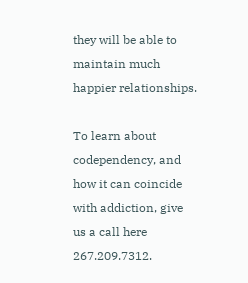they will be able to maintain much happier relationships.

To learn about codependency, and how it can coincide with addiction, give us a call here 267.209.7312.